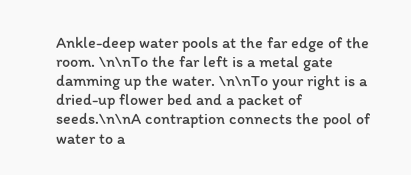Ankle-deep water pools at the far edge of the room. \n\nTo the far left is a metal gate damming up the water. \n\nTo your right is a dried-up flower bed and a packet of seeds.\n\nA contraption connects the pool of water to a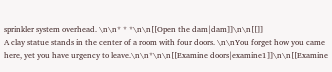sprinkler system overhead. \n\n* * *\n\n[[Open the dam|dam]]\n\n[[]]
A clay statue stands in the center of a room with four doors. \n\nYou forget how you came here, yet you have urgency to leave.\n\n*\n\n[[Examine doors|examine1]]\n\n[[Examine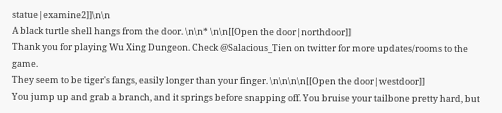statue|examine2]]\n\n
A black turtle shell hangs from the door. \n\n* \n\n[[Open the door|northdoor]]
Thank you for playing Wu Xing Dungeon. Check @Salacious_Tien on twitter for more updates/rooms to the game.
They seem to be tiger's fangs, easily longer than your finger. \n\n\n\n[[Open the door|westdoor]]
You jump up and grab a branch, and it springs before snapping off. You bruise your tailbone pretty hard, but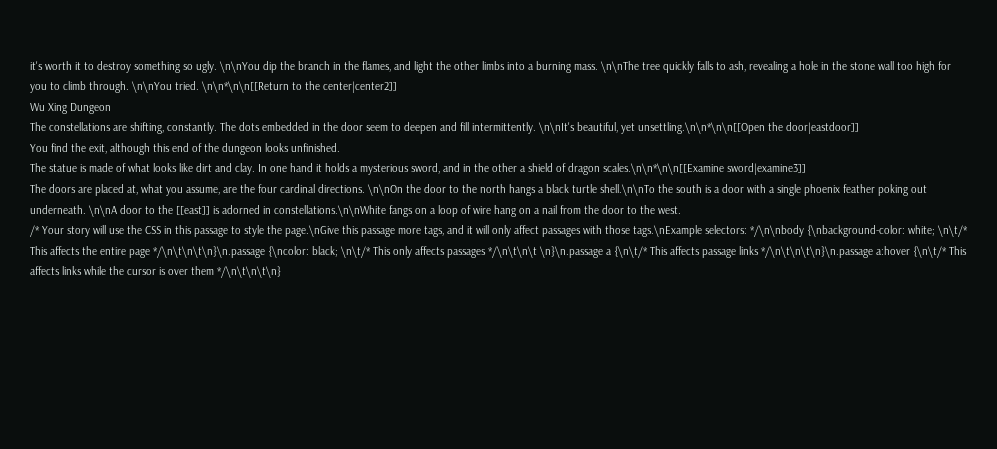it's worth it to destroy something so ugly. \n\nYou dip the branch in the flames, and light the other limbs into a burning mass. \n\nThe tree quickly falls to ash, revealing a hole in the stone wall too high for you to climb through. \n\nYou tried. \n\n*\n\n[[Return to the center|center2]]
Wu Xing Dungeon
The constellations are shifting, constantly. The dots embedded in the door seem to deepen and fill intermittently. \n\nIt's beautiful, yet unsettling.\n\n*\n\n[[Open the door|eastdoor]]
You find the exit, although this end of the dungeon looks unfinished.
The statue is made of what looks like dirt and clay. In one hand it holds a mysterious sword, and in the other a shield of dragon scales.\n\n*\n\n[[Examine sword|examine3]]
The doors are placed at, what you assume, are the four cardinal directions. \n\nOn the door to the north hangs a black turtle shell.\n\nTo the south is a door with a single phoenix feather poking out underneath. \n\nA door to the [[east]] is adorned in constellations.\n\nWhite fangs on a loop of wire hang on a nail from the door to the west.
/* Your story will use the CSS in this passage to style the page.\nGive this passage more tags, and it will only affect passages with those tags.\nExample selectors: */\n\nbody {\nbackground-color: white; \n\t/* This affects the entire page */\n\t\n\t\n}\n.passage {\ncolor: black; \n\t/* This only affects passages */\n\t\n\t \n}\n.passage a {\n\t/* This affects passage links */\n\t\n\t\n}\n.passage a:hover {\n\t/* This affects links while the cursor is over them */\n\t\n\t\n}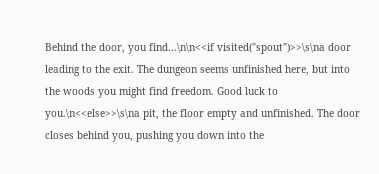Behind the door, you find...\n\n<<if visited("spout")>>\s\na door leading to the exit. The dungeon seems unfinished here, but into the woods you might find freedom. Good luck to you.\n<<else>>\s\na pit, the floor empty and unfinished. The door closes behind you, pushing you down into the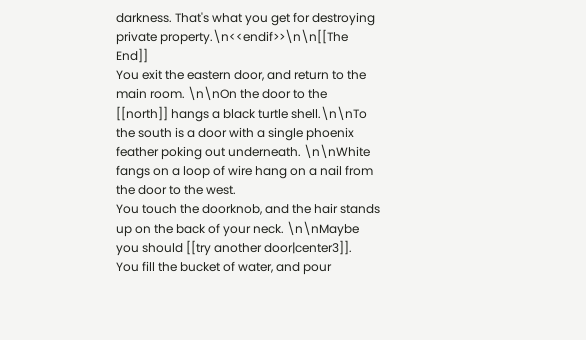darkness. That's what you get for destroying private property.\n<<endif>>\n\n[[The End]]
You exit the eastern door, and return to the main room. \n\nOn the door to the [[north]] hangs a black turtle shell.\n\nTo the south is a door with a single phoenix feather poking out underneath. \n\nWhite fangs on a loop of wire hang on a nail from the door to the west.
You touch the doorknob, and the hair stands up on the back of your neck. \n\nMaybe you should [[try another door|center3]].
You fill the bucket of water, and pour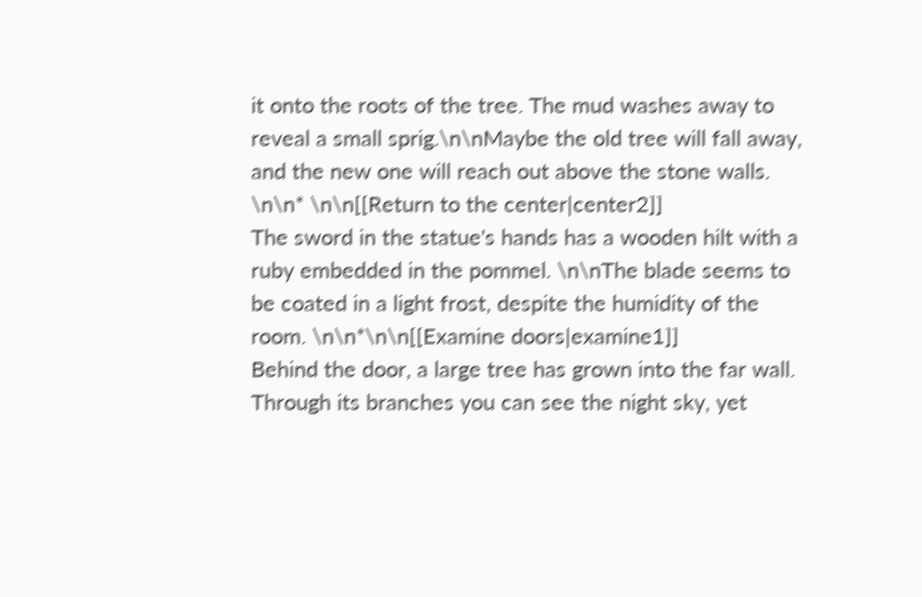it onto the roots of the tree. The mud washes away to reveal a small sprig.\n\nMaybe the old tree will fall away, and the new one will reach out above the stone walls. \n\n* \n\n[[Return to the center|center2]]
The sword in the statue's hands has a wooden hilt with a ruby embedded in the pommel. \n\nThe blade seems to be coated in a light frost, despite the humidity of the room. \n\n*\n\n[[Examine doors|examine1]]
Behind the door, a large tree has grown into the far wall. Through its branches you can see the night sky, yet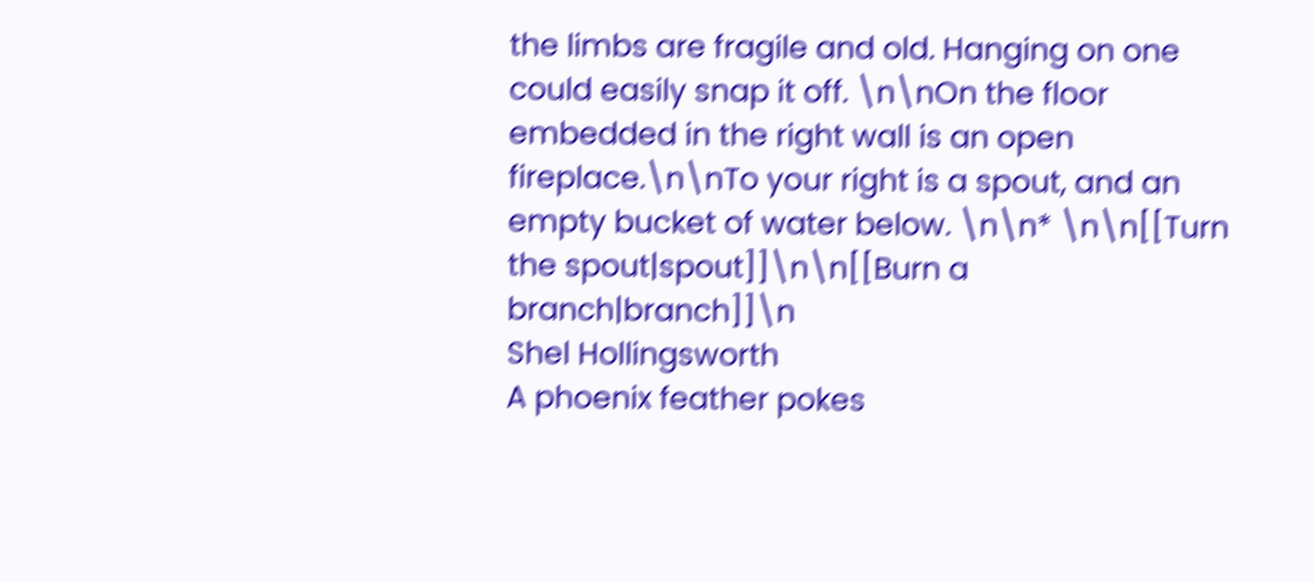the limbs are fragile and old. Hanging on one could easily snap it off. \n\nOn the floor embedded in the right wall is an open fireplace.\n\nTo your right is a spout, and an empty bucket of water below. \n\n* \n\n[[Turn the spout|spout]]\n\n[[Burn a branch|branch]]\n
Shel Hollingsworth
A phoenix feather pokes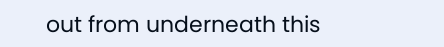out from underneath this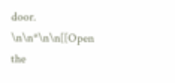door. \n\n*\n\n[[Open the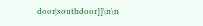door|southdoor]]\n\n